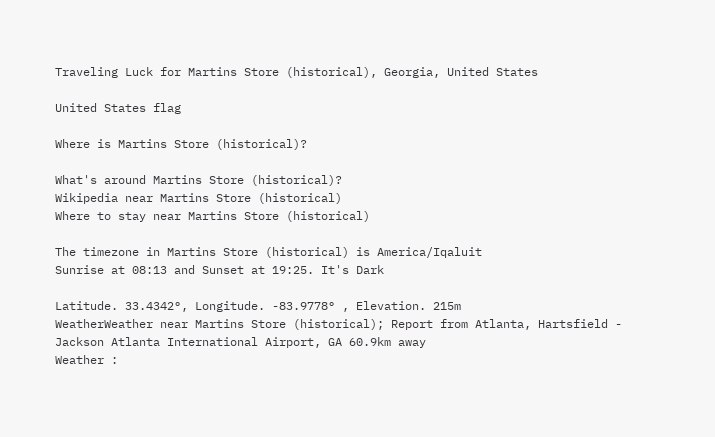Traveling Luck for Martins Store (historical), Georgia, United States

United States flag

Where is Martins Store (historical)?

What's around Martins Store (historical)?
Wikipedia near Martins Store (historical)
Where to stay near Martins Store (historical)

The timezone in Martins Store (historical) is America/Iqaluit
Sunrise at 08:13 and Sunset at 19:25. It's Dark

Latitude. 33.4342°, Longitude. -83.9778° , Elevation. 215m
WeatherWeather near Martins Store (historical); Report from Atlanta, Hartsfield - Jackson Atlanta International Airport, GA 60.9km away
Weather :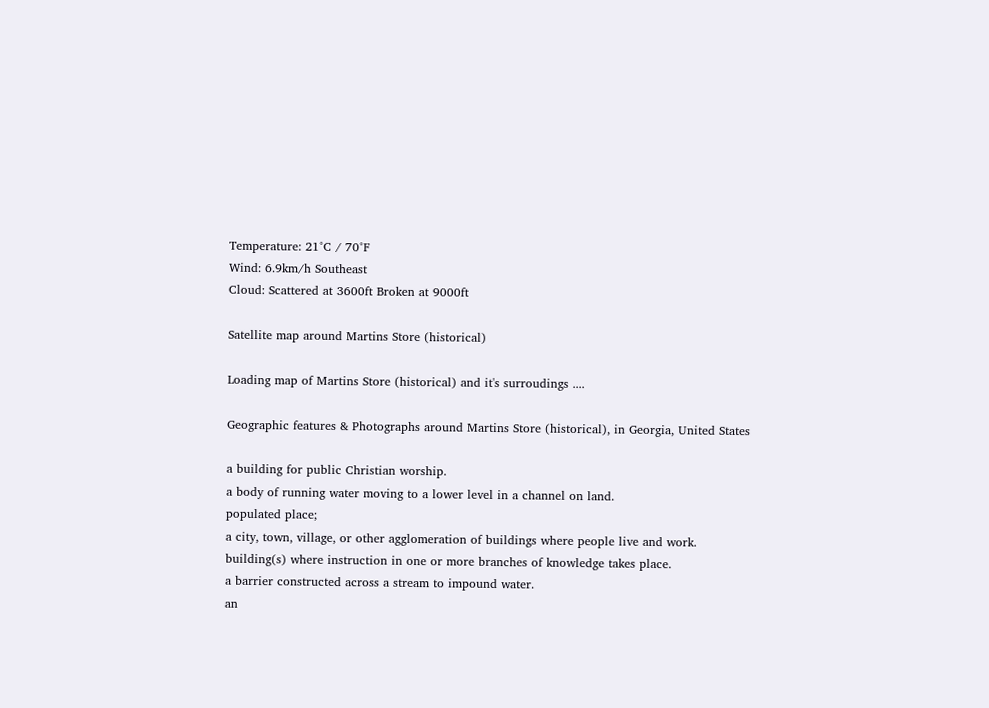Temperature: 21°C / 70°F
Wind: 6.9km/h Southeast
Cloud: Scattered at 3600ft Broken at 9000ft

Satellite map around Martins Store (historical)

Loading map of Martins Store (historical) and it's surroudings ....

Geographic features & Photographs around Martins Store (historical), in Georgia, United States

a building for public Christian worship.
a body of running water moving to a lower level in a channel on land.
populated place;
a city, town, village, or other agglomeration of buildings where people live and work.
building(s) where instruction in one or more branches of knowledge takes place.
a barrier constructed across a stream to impound water.
an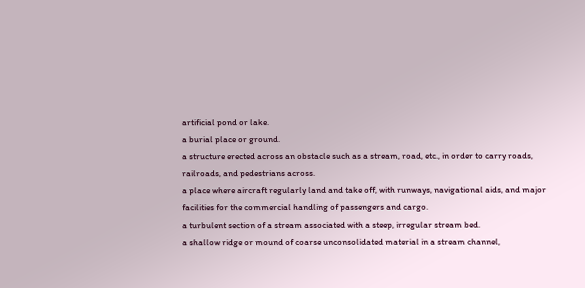artificial pond or lake.
a burial place or ground.
a structure erected across an obstacle such as a stream, road, etc., in order to carry roads, railroads, and pedestrians across.
a place where aircraft regularly land and take off, with runways, navigational aids, and major facilities for the commercial handling of passengers and cargo.
a turbulent section of a stream associated with a steep, irregular stream bed.
a shallow ridge or mound of coarse unconsolidated material in a stream channel,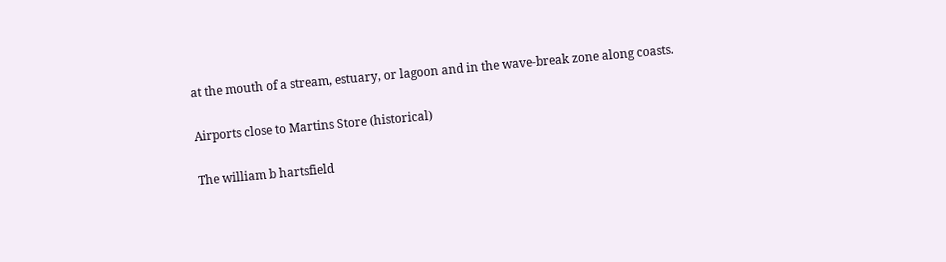at the mouth of a stream, estuary, or lagoon and in the wave-break zone along coasts.

Airports close to Martins Store (historical)

The william b hartsfield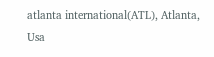atlanta international(ATL), Atlanta, Usa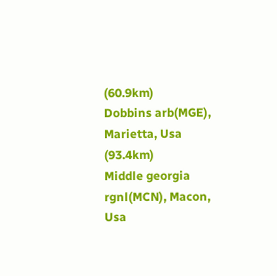(60.9km)
Dobbins arb(MGE), Marietta, Usa (93.4km)
Middle georgia rgnl(MCN), Macon, Usa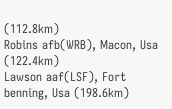(112.8km)
Robins afb(WRB), Macon, Usa (122.4km)
Lawson aaf(LSF), Fort benning, Usa (198.6km)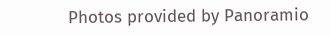Photos provided by Panoramio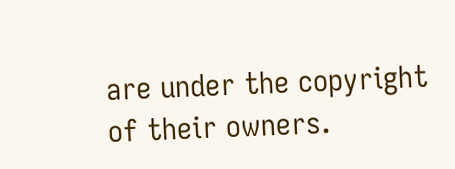are under the copyright of their owners.